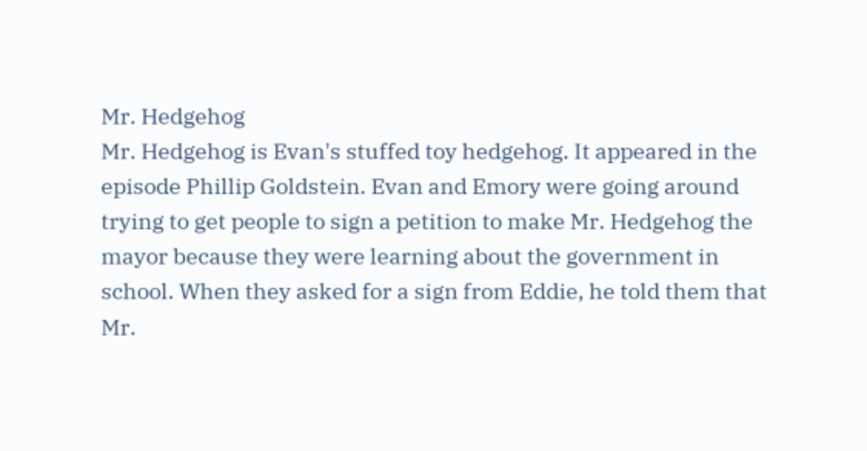Mr. Hedgehog
Mr. Hedgehog is Evan's stuffed toy hedgehog. It appeared in the episode Phillip Goldstein. Evan and Emory were going around trying to get people to sign a petition to make Mr. Hedgehog the mayor because they were learning about the government in school. When they asked for a sign from Eddie, he told them that Mr.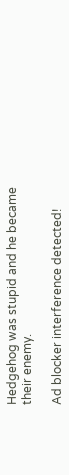Hedgehog was stupid and he became their enemy.

Ad blocker interference detected!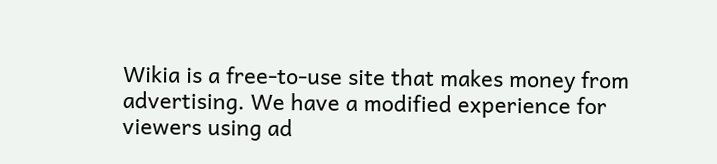Wikia is a free-to-use site that makes money from advertising. We have a modified experience for viewers using ad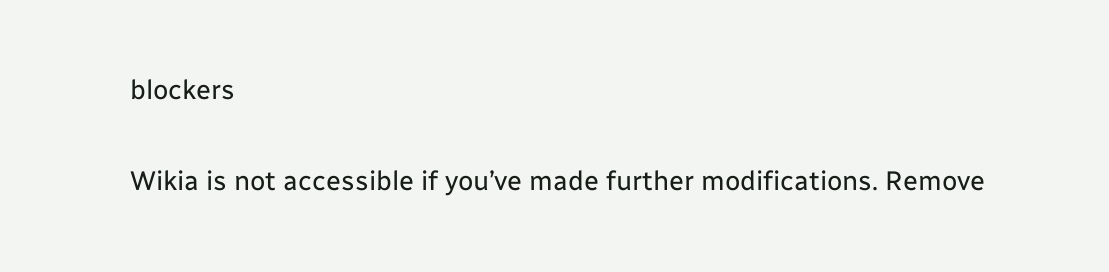blockers

Wikia is not accessible if you’ve made further modifications. Remove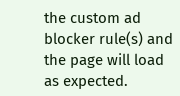the custom ad blocker rule(s) and the page will load as expected.